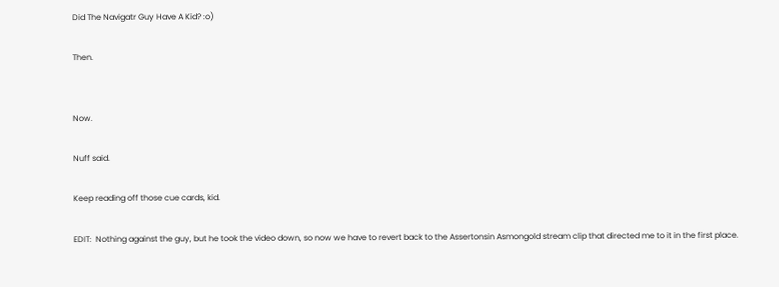Did The Navigatr Guy Have A Kid? :o)

Then.


Now.

Nuff said.

Keep reading off those cue cards, kid.

EDIT:  Nothing against the guy, but he took the video down, so now we have to revert back to the Assertonsin Asmongold stream clip that directed me to it in the first place.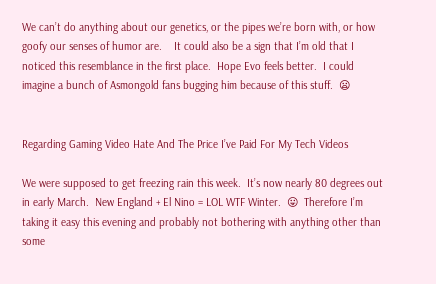We can’t do anything about our genetics, or the pipes we’re born with, or how goofy our senses of humor are.    It could also be a sign that I’m old that I noticed this resemblance in the first place.  Hope Evo feels better.  I could imagine a bunch of Asmongold fans bugging him because of this stuff.  😦


Regarding Gaming Video Hate And The Price I’ve Paid For My Tech Videos

We were supposed to get freezing rain this week.  It’s now nearly 80 degrees out in early March.  New England + El Nino = LOL WTF Winter.  😛  Therefore I’m taking it easy this evening and probably not bothering with anything other than some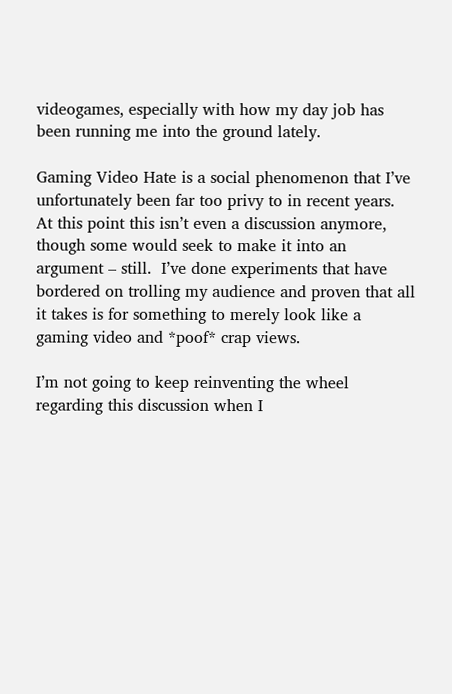videogames, especially with how my day job has been running me into the ground lately.

Gaming Video Hate is a social phenomenon that I’ve unfortunately been far too privy to in recent years.  At this point this isn’t even a discussion anymore, though some would seek to make it into an argument – still.  I’ve done experiments that have bordered on trolling my audience and proven that all it takes is for something to merely look like a gaming video and *poof* crap views.

I’m not going to keep reinventing the wheel regarding this discussion when I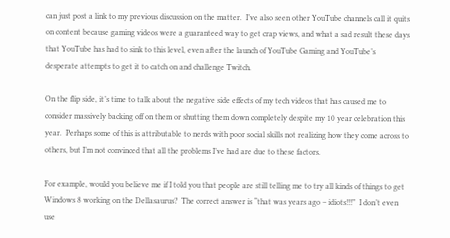can just post a link to my previous discussion on the matter.  I’ve also seen other YouTube channels call it quits on content because gaming videos were a guaranteed way to get crap views, and what a sad result these days that YouTube has had to sink to this level, even after the launch of YouTube Gaming and YouTube’s desperate attempts to get it to catch on and challenge Twitch.

On the flip side, it’s time to talk about the negative side effects of my tech videos that has caused me to consider massively backing off on them or shutting them down completely despite my 10 year celebration this year.  Perhaps some of this is attributable to nerds with poor social skills not realizing how they come across to others, but I’m not convinced that all the problems I’ve had are due to these factors.

For example, would you believe me if I told you that people are still telling me to try all kinds of things to get Windows 8 working on the Dellasaurus?  The correct answer is “that was years ago – idiots!!!”  I don’t even use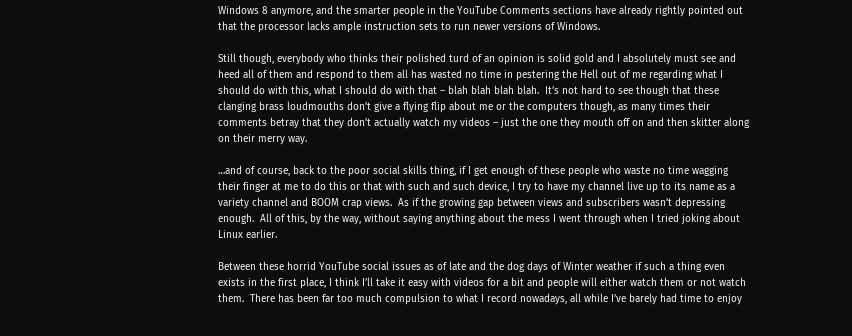Windows 8 anymore, and the smarter people in the YouTube Comments sections have already rightly pointed out that the processor lacks ample instruction sets to run newer versions of Windows.

Still though, everybody who thinks their polished turd of an opinion is solid gold and I absolutely must see and heed all of them and respond to them all has wasted no time in pestering the Hell out of me regarding what I should do with this, what I should do with that – blah blah blah blah.  It’s not hard to see though that these clanging brass loudmouths don’t give a flying flip about me or the computers though, as many times their comments betray that they don’t actually watch my videos – just the one they mouth off on and then skitter along on their merry way.

…and of course, back to the poor social skills thing, if I get enough of these people who waste no time wagging their finger at me to do this or that with such and such device, I try to have my channel live up to its name as a variety channel and BOOM crap views.  As if the growing gap between views and subscribers wasn’t depressing enough.  All of this, by the way, without saying anything about the mess I went through when I tried joking about Linux earlier.

Between these horrid YouTube social issues as of late and the dog days of Winter weather if such a thing even exists in the first place, I think I’ll take it easy with videos for a bit and people will either watch them or not watch them.  There has been far too much compulsion to what I record nowadays, all while I’ve barely had time to enjoy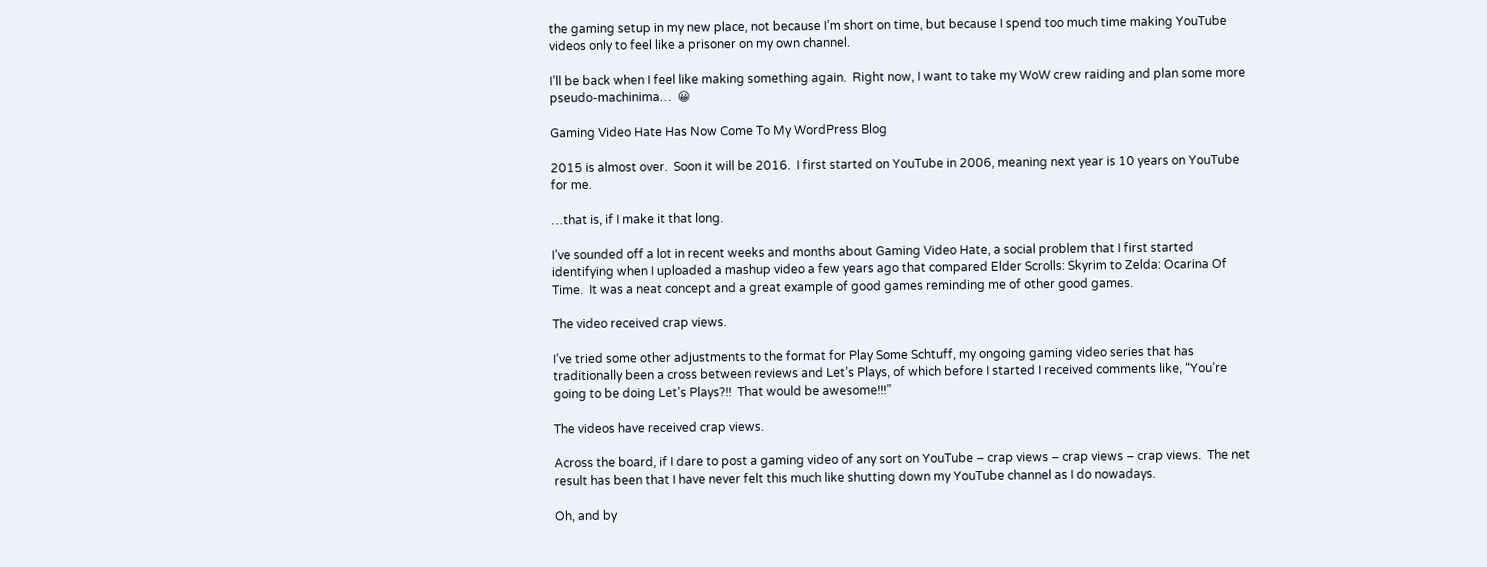the gaming setup in my new place, not because I’m short on time, but because I spend too much time making YouTube videos only to feel like a prisoner on my own channel.

I’ll be back when I feel like making something again.  Right now, I want to take my WoW crew raiding and plan some more pseudo-machinima…  😀

Gaming Video Hate Has Now Come To My WordPress Blog

2015 is almost over.  Soon it will be 2016.  I first started on YouTube in 2006, meaning next year is 10 years on YouTube for me.

…that is, if I make it that long.

I’ve sounded off a lot in recent weeks and months about Gaming Video Hate, a social problem that I first started identifying when I uploaded a mashup video a few years ago that compared Elder Scrolls: Skyrim to Zelda: Ocarina Of Time.  It was a neat concept and a great example of good games reminding me of other good games.

The video received crap views.

I’ve tried some other adjustments to the format for Play Some Schtuff, my ongoing gaming video series that has traditionally been a cross between reviews and Let’s Plays, of which before I started I received comments like, “You’re going to be doing Let’s Plays?!!  That would be awesome!!!”

The videos have received crap views.

Across the board, if I dare to post a gaming video of any sort on YouTube – crap views – crap views – crap views.  The net result has been that I have never felt this much like shutting down my YouTube channel as I do nowadays.

Oh, and by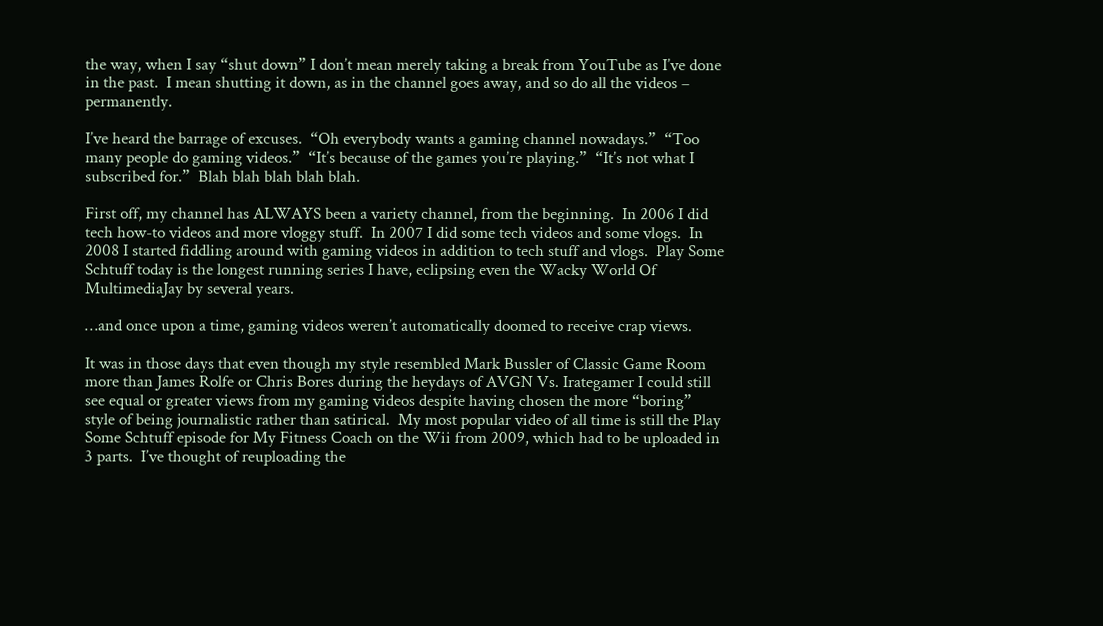the way, when I say “shut down” I don’t mean merely taking a break from YouTube as I’ve done in the past.  I mean shutting it down, as in the channel goes away, and so do all the videos – permanently.

I’ve heard the barrage of excuses.  “Oh everybody wants a gaming channel nowadays.”  “Too many people do gaming videos.”  “It’s because of the games you’re playing.”  “It’s not what I subscribed for.”  Blah blah blah blah blah.

First off, my channel has ALWAYS been a variety channel, from the beginning.  In 2006 I did tech how-to videos and more vloggy stuff.  In 2007 I did some tech videos and some vlogs.  In 2008 I started fiddling around with gaming videos in addition to tech stuff and vlogs.  Play Some Schtuff today is the longest running series I have, eclipsing even the Wacky World Of MultimediaJay by several years.

…and once upon a time, gaming videos weren’t automatically doomed to receive crap views.

It was in those days that even though my style resembled Mark Bussler of Classic Game Room more than James Rolfe or Chris Bores during the heydays of AVGN Vs. Irategamer I could still see equal or greater views from my gaming videos despite having chosen the more “boring” style of being journalistic rather than satirical.  My most popular video of all time is still the Play Some Schtuff episode for My Fitness Coach on the Wii from 2009, which had to be uploaded in 3 parts.  I’ve thought of reuploading the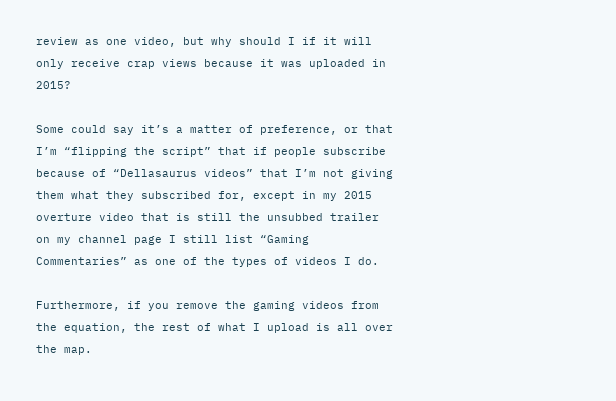review as one video, but why should I if it will only receive crap views because it was uploaded in 2015?

Some could say it’s a matter of preference, or that I’m “flipping the script” that if people subscribe because of “Dellasaurus videos” that I’m not giving them what they subscribed for, except in my 2015 overture video that is still the unsubbed trailer on my channel page I still list “Gaming Commentaries” as one of the types of videos I do.

Furthermore, if you remove the gaming videos from the equation, the rest of what I upload is all over the map.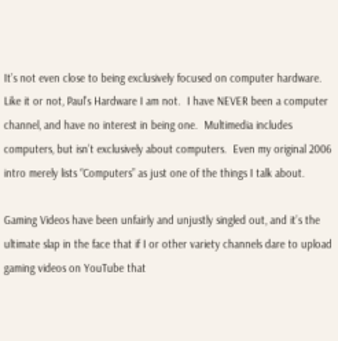It’s not even close to being exclusively focused on computer hardware.  Like it or not, Paul’s Hardware I am not.  I have NEVER been a computer channel, and have no interest in being one.  Multimedia includes computers, but isn’t exclusively about computers.  Even my original 2006 intro merely lists “Computers” as just one of the things I talk about.

Gaming Videos have been unfairly and unjustly singled out, and it’s the ultimate slap in the face that if I or other variety channels dare to upload gaming videos on YouTube that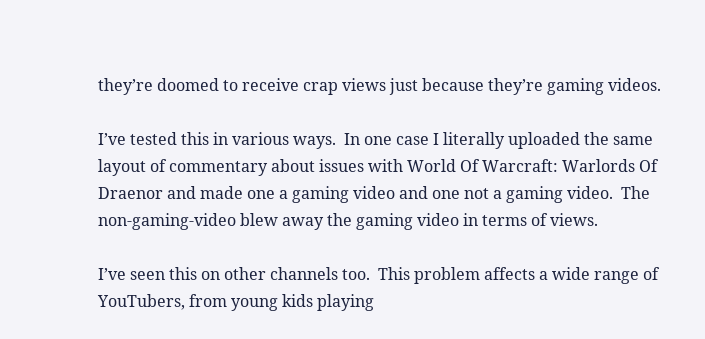they’re doomed to receive crap views just because they’re gaming videos.

I’ve tested this in various ways.  In one case I literally uploaded the same layout of commentary about issues with World Of Warcraft: Warlords Of Draenor and made one a gaming video and one not a gaming video.  The non-gaming-video blew away the gaming video in terms of views.

I’ve seen this on other channels too.  This problem affects a wide range of YouTubers, from young kids playing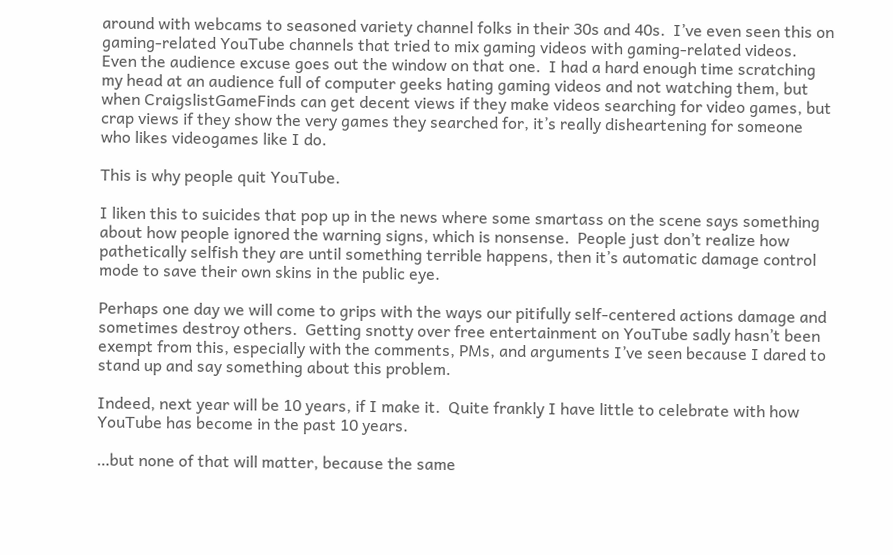around with webcams to seasoned variety channel folks in their 30s and 40s.  I’ve even seen this on gaming-related YouTube channels that tried to mix gaming videos with gaming-related videos.  Even the audience excuse goes out the window on that one.  I had a hard enough time scratching my head at an audience full of computer geeks hating gaming videos and not watching them, but when CraigslistGameFinds can get decent views if they make videos searching for video games, but crap views if they show the very games they searched for, it’s really disheartening for someone who likes videogames like I do.

This is why people quit YouTube.

I liken this to suicides that pop up in the news where some smartass on the scene says something about how people ignored the warning signs, which is nonsense.  People just don’t realize how pathetically selfish they are until something terrible happens, then it’s automatic damage control mode to save their own skins in the public eye.

Perhaps one day we will come to grips with the ways our pitifully self-centered actions damage and sometimes destroy others.  Getting snotty over free entertainment on YouTube sadly hasn’t been exempt from this, especially with the comments, PMs, and arguments I’ve seen because I dared to stand up and say something about this problem.

Indeed, next year will be 10 years, if I make it.  Quite frankly I have little to celebrate with how YouTube has become in the past 10 years.

…but none of that will matter, because the same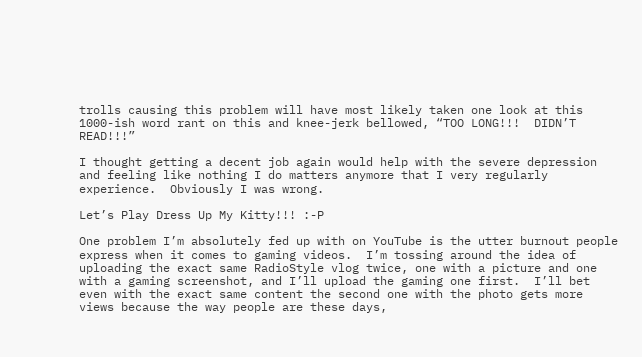trolls causing this problem will have most likely taken one look at this 1000-ish word rant on this and knee-jerk bellowed, “TOO LONG!!!  DIDN’T READ!!!”

I thought getting a decent job again would help with the severe depression and feeling like nothing I do matters anymore that I very regularly experience.  Obviously I was wrong.

Let’s Play Dress Up My Kitty!!! :-P

One problem I’m absolutely fed up with on YouTube is the utter burnout people express when it comes to gaming videos.  I’m tossing around the idea of uploading the exact same RadioStyle vlog twice, one with a picture and one with a gaming screenshot, and I’ll upload the gaming one first.  I’ll bet even with the exact same content the second one with the photo gets more views because the way people are these days,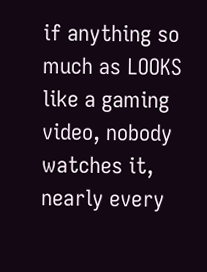if anything so much as LOOKS like a gaming video, nobody watches it, nearly every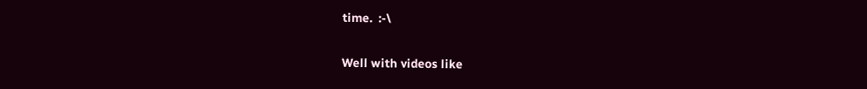time.  :-\

Well with videos like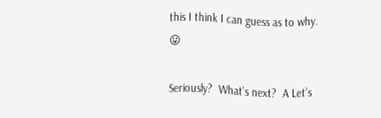this I think I can guess as to why.  😛

Seriously?  What’s next?  A Let’s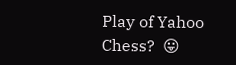Play of Yahoo Chess?  😛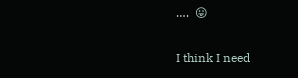….  😛

I think I need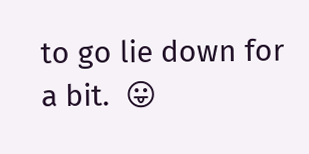to go lie down for a bit.  😛